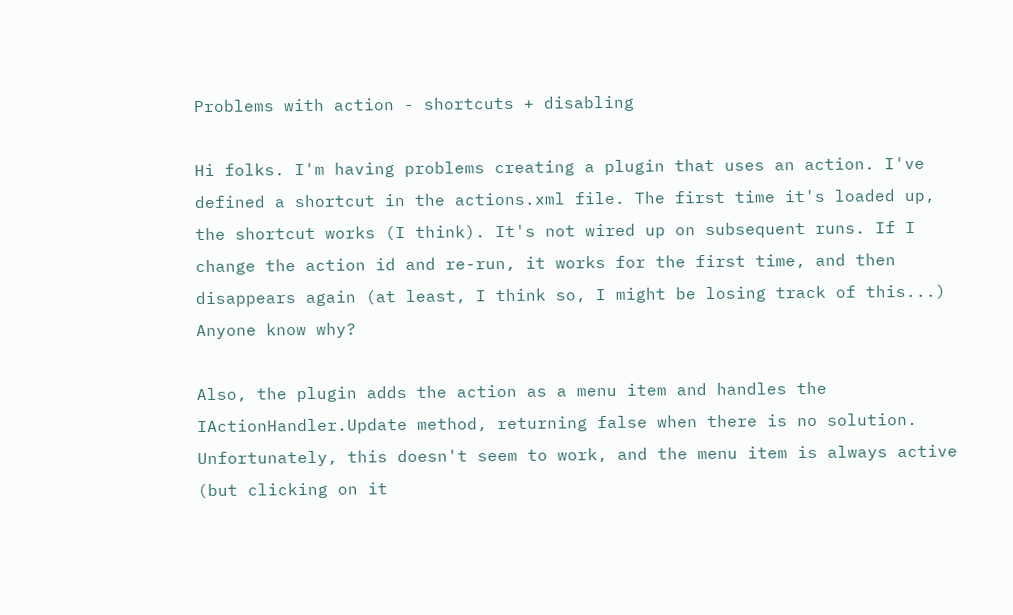Problems with action - shortcuts + disabling

Hi folks. I'm having problems creating a plugin that uses an action. I've defined a shortcut in the actions.xml file. The first time it's loaded up, the shortcut works (I think). It's not wired up on subsequent runs. If I change the action id and re-run, it works for the first time, and then disappears again (at least, I think so, I might be losing track of this...) Anyone know why?

Also, the plugin adds the action as a menu item and handles the IActionHandler.Update method, returning false when there is no solution. Unfortunately, this doesn't seem to work, and the menu item is always active (but clicking on it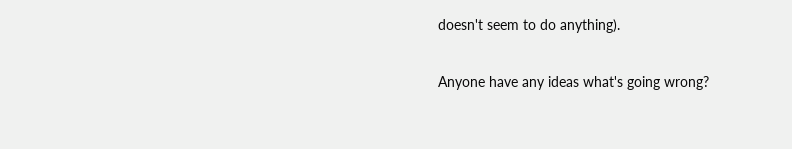doesn't seem to do anything).

Anyone have any ideas what's going wrong?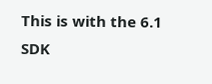This is with the 6.1 SDK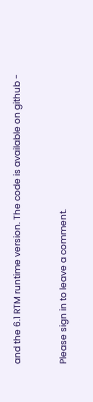and the 6.1 RTM runtime version. The code is available on github -


Please sign in to leave a comment.